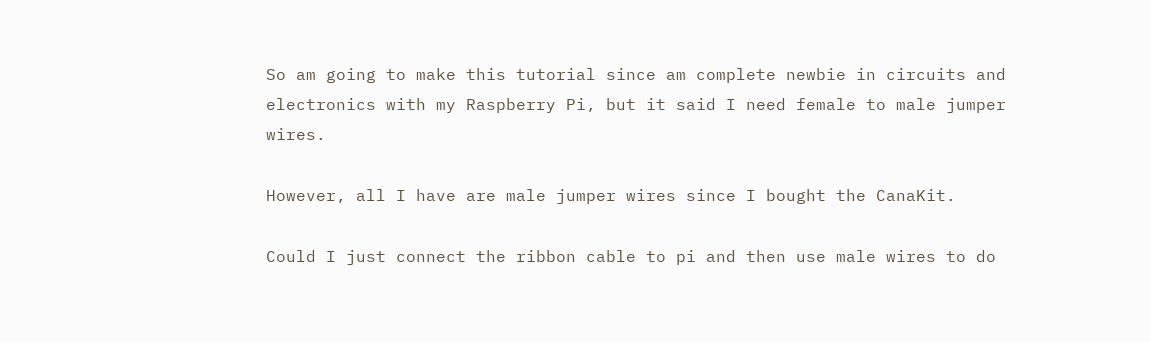So am going to make this tutorial since am complete newbie in circuits and electronics with my Raspberry Pi, but it said I need female to male jumper wires.

However, all I have are male jumper wires since I bought the CanaKit.

Could I just connect the ribbon cable to pi and then use male wires to do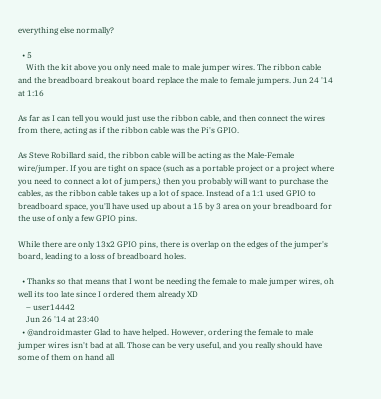everything else normally?

  • 5
    With the kit above you only need male to male jumper wires. The ribbon cable and the breadboard breakout board replace the male to female jumpers. Jun 24 '14 at 1:16

As far as I can tell you would just use the ribbon cable, and then connect the wires from there, acting as if the ribbon cable was the Pi's GPIO.

As Steve Robillard said, the ribbon cable will be acting as the Male-Female wire/jumper. If you are tight on space (such as a portable project or a project where you need to connect a lot of jumpers,) then you probably will want to purchase the cables, as the ribbon cable takes up a lot of space. Instead of a 1:1 used GPIO to breadboard space, you'll have used up about a 15 by 3 area on your breadboard for the use of only a few GPIO pins.

While there are only 13x2 GPIO pins, there is overlap on the edges of the jumper's board, leading to a loss of breadboard holes.

  • Thanks so that means that I wont be needing the female to male jumper wires, oh well its too late since I ordered them already XD
    – user14442
    Jun 26 '14 at 23:40
  • @androidmaster Glad to have helped. However, ordering the female to male jumper wires isn't bad at all. Those can be very useful, and you really should have some of them on hand all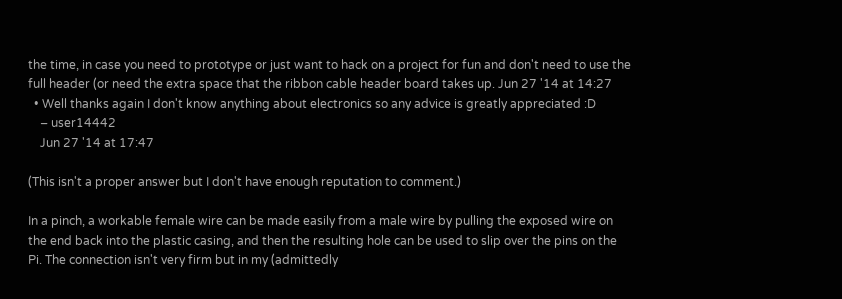the time, in case you need to prototype or just want to hack on a project for fun and don't need to use the full header (or need the extra space that the ribbon cable header board takes up. Jun 27 '14 at 14:27
  • Well thanks again I don't know anything about electronics so any advice is greatly appreciated :D
    – user14442
    Jun 27 '14 at 17:47

(This isn't a proper answer but I don't have enough reputation to comment.)

In a pinch, a workable female wire can be made easily from a male wire by pulling the exposed wire on the end back into the plastic casing, and then the resulting hole can be used to slip over the pins on the Pi. The connection isn't very firm but in my (admittedly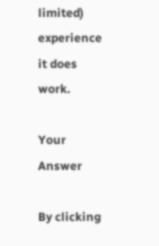limited) experience it does work.

Your Answer

By clicking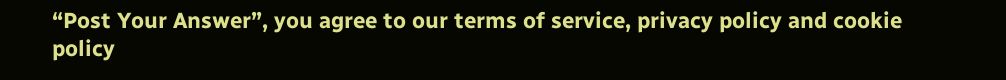“Post Your Answer”, you agree to our terms of service, privacy policy and cookie policy